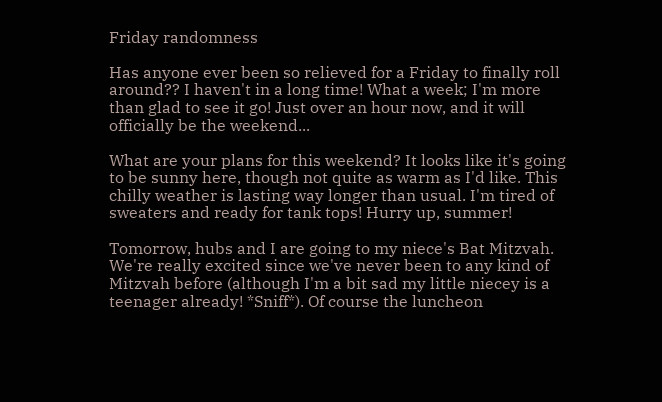Friday randomness

Has anyone ever been so relieved for a Friday to finally roll around?? I haven't in a long time! What a week; I'm more than glad to see it go! Just over an hour now, and it will officially be the weekend...

What are your plans for this weekend? It looks like it's going to be sunny here, though not quite as warm as I'd like. This chilly weather is lasting way longer than usual. I'm tired of sweaters and ready for tank tops! Hurry up, summer!

Tomorrow, hubs and I are going to my niece's Bat Mitzvah. We're really excited since we've never been to any kind of Mitzvah before (although I'm a bit sad my little niecey is a teenager already! *Sniff*). Of course the luncheon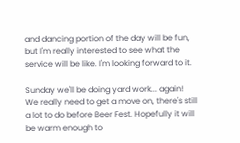and dancing portion of the day will be fun, but I'm really interested to see what the service will be like. I'm looking forward to it.

Sunday we'll be doing yard work... again! We really need to get a move on, there's still a lot to do before Beer Fest. Hopefully it will be warm enough to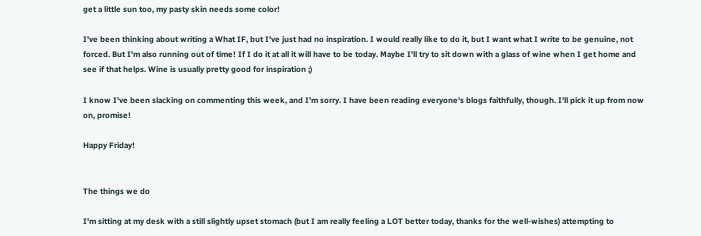get a little sun too, my pasty skin needs some color!

I've been thinking about writing a What IF, but I've just had no inspiration. I would really like to do it, but I want what I write to be genuine, not forced. But I'm also running out of time! If I do it at all it will have to be today. Maybe I'll try to sit down with a glass of wine when I get home and see if that helps. Wine is usually pretty good for inspiration ;)

I know I've been slacking on commenting this week, and I'm sorry. I have been reading everyone's blogs faithfully, though. I'll pick it up from now on, promise!

Happy Friday!


The things we do

I'm sitting at my desk with a still slightly upset stomach (but I am really feeling a LOT better today, thanks for the well-wishes) attempting to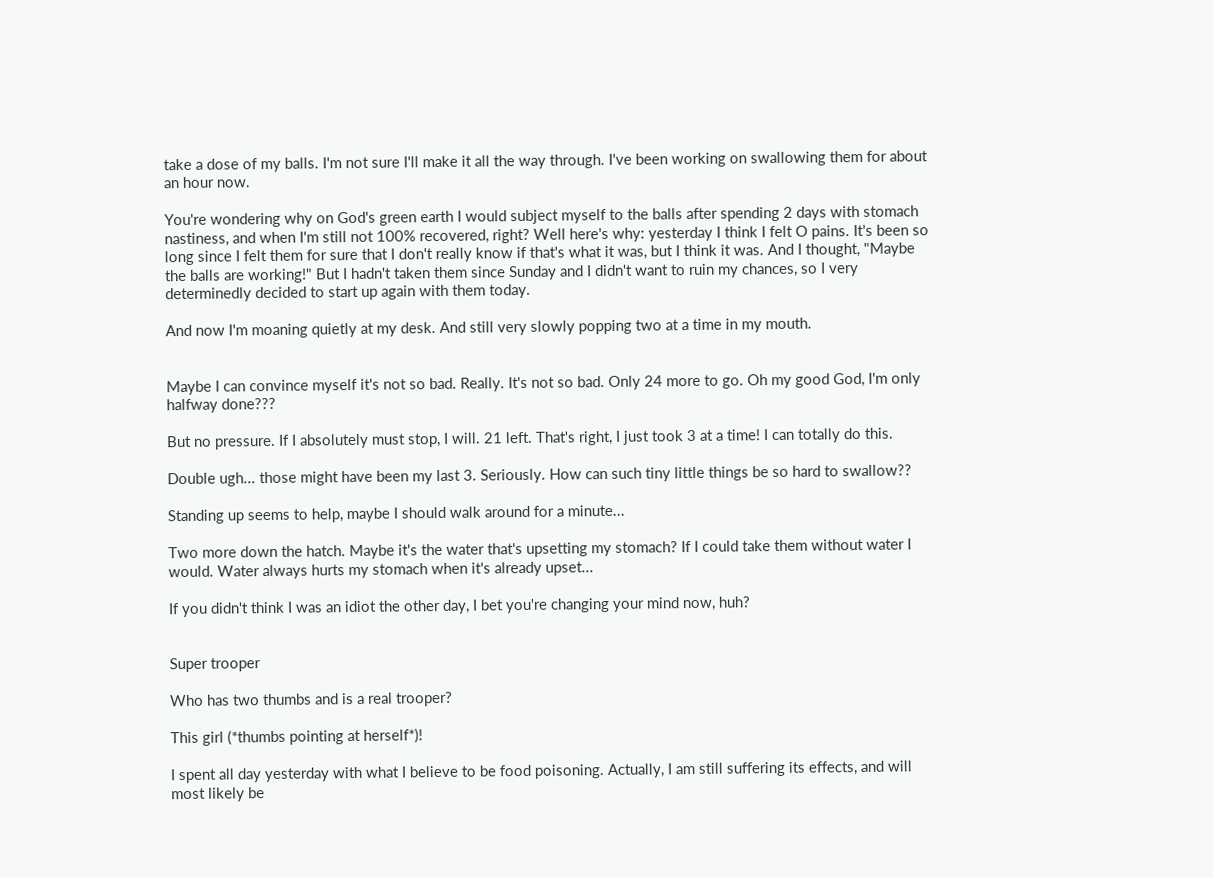take a dose of my balls. I'm not sure I'll make it all the way through. I've been working on swallowing them for about an hour now.

You're wondering why on God's green earth I would subject myself to the balls after spending 2 days with stomach nastiness, and when I'm still not 100% recovered, right? Well here's why: yesterday I think I felt O pains. It's been so long since I felt them for sure that I don't really know if that's what it was, but I think it was. And I thought, "Maybe the balls are working!" But I hadn't taken them since Sunday and I didn't want to ruin my chances, so I very determinedly decided to start up again with them today.

And now I'm moaning quietly at my desk. And still very slowly popping two at a time in my mouth.


Maybe I can convince myself it's not so bad. Really. It's not so bad. Only 24 more to go. Oh my good God, I'm only halfway done???

But no pressure. If I absolutely must stop, I will. 21 left. That's right, I just took 3 at a time! I can totally do this.

Double ugh... those might have been my last 3. Seriously. How can such tiny little things be so hard to swallow??

Standing up seems to help, maybe I should walk around for a minute...

Two more down the hatch. Maybe it's the water that's upsetting my stomach? If I could take them without water I would. Water always hurts my stomach when it's already upset...

If you didn't think I was an idiot the other day, I bet you're changing your mind now, huh?


Super trooper

Who has two thumbs and is a real trooper?

This girl (*thumbs pointing at herself*)!

I spent all day yesterday with what I believe to be food poisoning. Actually, I am still suffering its effects, and will most likely be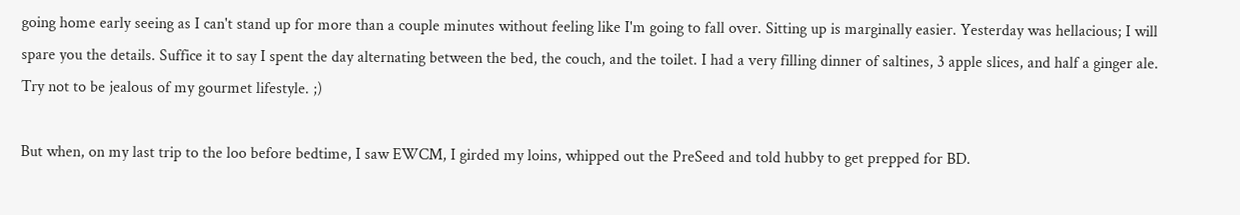going home early seeing as I can't stand up for more than a couple minutes without feeling like I'm going to fall over. Sitting up is marginally easier. Yesterday was hellacious; I will spare you the details. Suffice it to say I spent the day alternating between the bed, the couch, and the toilet. I had a very filling dinner of saltines, 3 apple slices, and half a ginger ale. Try not to be jealous of my gourmet lifestyle. ;)

But when, on my last trip to the loo before bedtime, I saw EWCM, I girded my loins, whipped out the PreSeed and told hubby to get prepped for BD.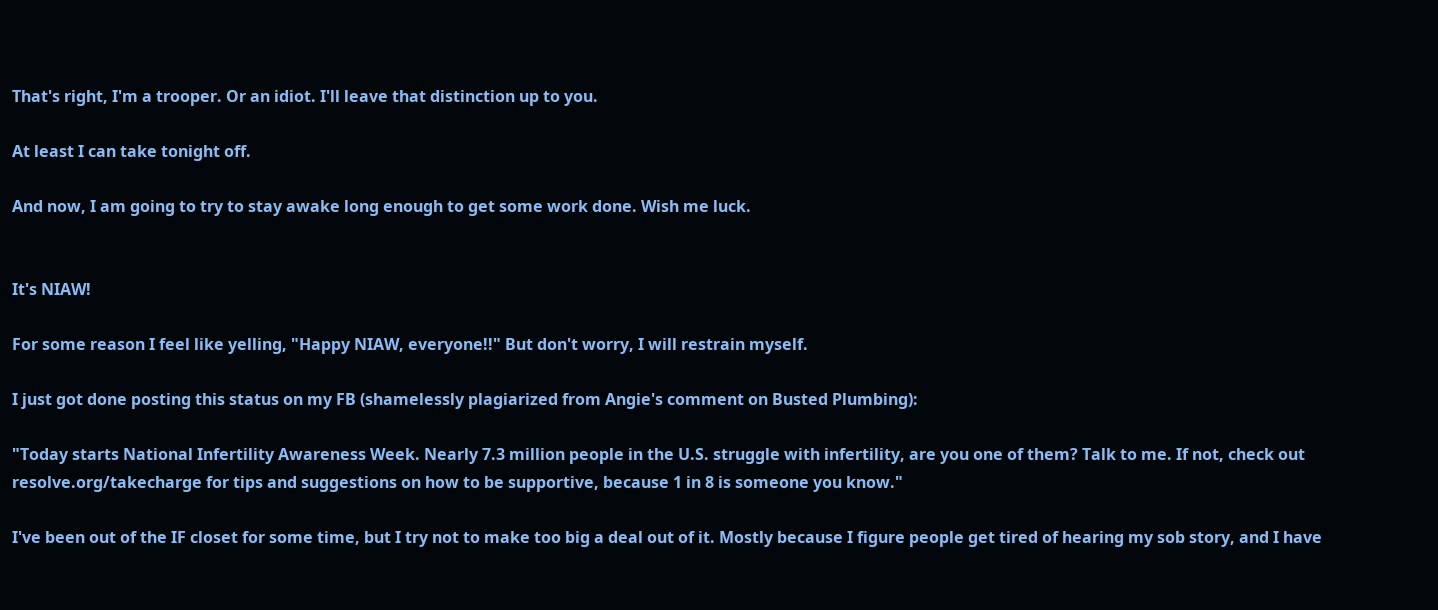That's right, I'm a trooper. Or an idiot. I'll leave that distinction up to you.

At least I can take tonight off.

And now, I am going to try to stay awake long enough to get some work done. Wish me luck.


It's NIAW!

For some reason I feel like yelling, "Happy NIAW, everyone!!" But don't worry, I will restrain myself.

I just got done posting this status on my FB (shamelessly plagiarized from Angie's comment on Busted Plumbing):

"Today starts National Infertility Awareness Week. Nearly 7.3 million people in the U.S. struggle with infertility, are you one of them? Talk to me. If not, check out resolve.org/takecharge for tips and suggestions on how to be supportive, because 1 in 8 is someone you know."

I've been out of the IF closet for some time, but I try not to make too big a deal out of it. Mostly because I figure people get tired of hearing my sob story, and I have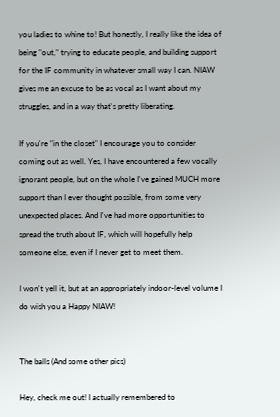you ladies to whine to! But honestly, I really like the idea of being "out," trying to educate people, and building support for the IF community in whatever small way I can. NIAW gives me an excuse to be as vocal as I want about my struggles, and in a way that's pretty liberating.

If you're "in the closet" I encourage you to consider coming out as well. Yes, I have encountered a few vocally ignorant people, but on the whole I've gained MUCH more support than I ever thought possible, from some very unexpected places. And I've had more opportunities to spread the truth about IF, which will hopefully help someone else, even if I never get to meet them.

I won't yell it, but at an appropriately indoor-level volume I do wish you a Happy NIAW!


The balls (And some other pics)

Hey, check me out! I actually remembered to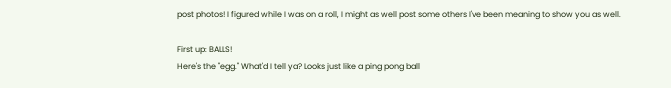post photos! I figured while I was on a roll, I might as well post some others I've been meaning to show you as well.

First up: BALLS!
Here's the "egg." What'd I tell ya? Looks just like a ping pong ball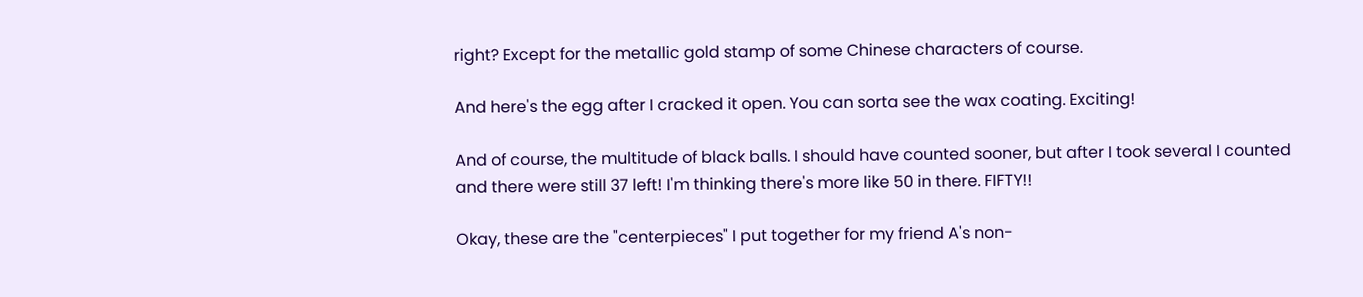right? Except for the metallic gold stamp of some Chinese characters of course.

And here's the egg after I cracked it open. You can sorta see the wax coating. Exciting!

And of course, the multitude of black balls. I should have counted sooner, but after I took several I counted and there were still 37 left! I'm thinking there's more like 50 in there. FIFTY!!

Okay, these are the "centerpieces" I put together for my friend A's non-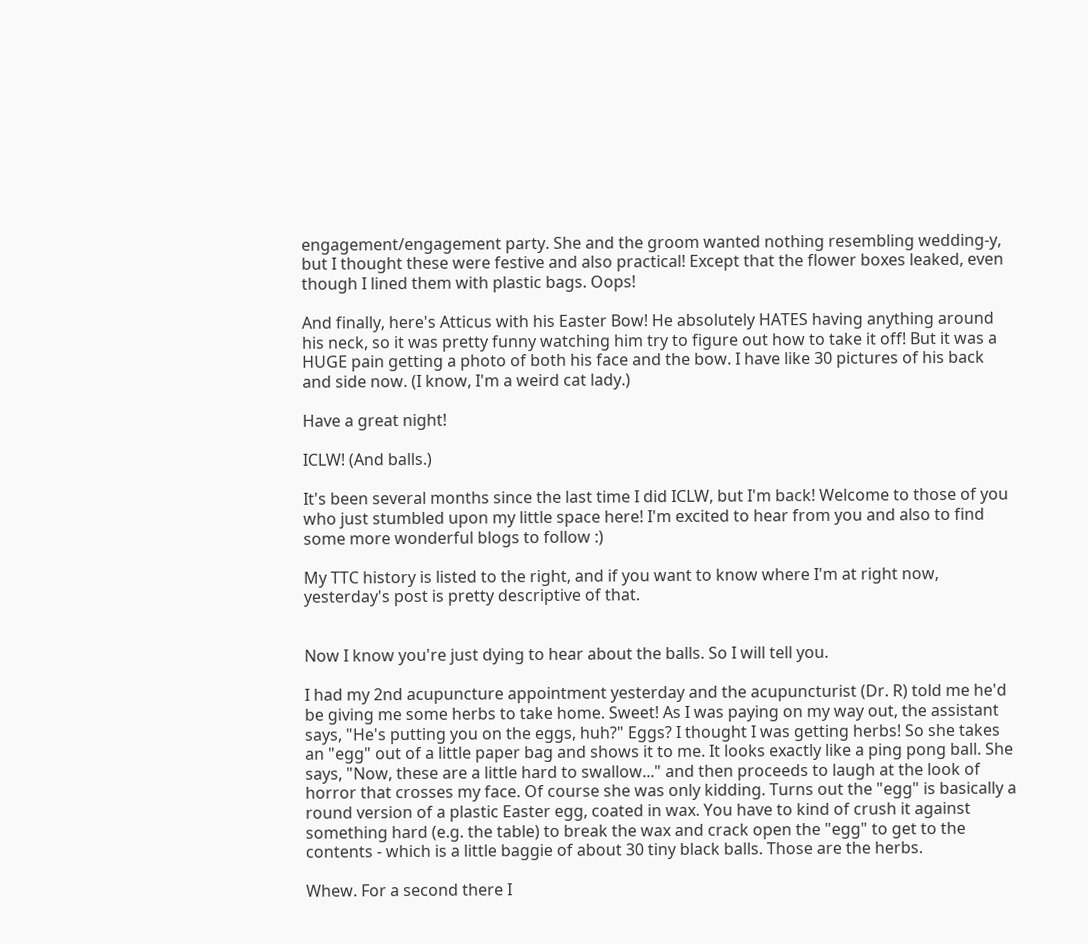engagement/engagement party. She and the groom wanted nothing resembling wedding-y, but I thought these were festive and also practical! Except that the flower boxes leaked, even though I lined them with plastic bags. Oops!

And finally, here's Atticus with his Easter Bow! He absolutely HATES having anything around his neck, so it was pretty funny watching him try to figure out how to take it off! But it was a HUGE pain getting a photo of both his face and the bow. I have like 30 pictures of his back and side now. (I know, I'm a weird cat lady.)

Have a great night!

ICLW! (And balls.)

It's been several months since the last time I did ICLW, but I'm back! Welcome to those of you who just stumbled upon my little space here! I'm excited to hear from you and also to find some more wonderful blogs to follow :)

My TTC history is listed to the right, and if you want to know where I'm at right now, yesterday's post is pretty descriptive of that.


Now I know you're just dying to hear about the balls. So I will tell you.

I had my 2nd acupuncture appointment yesterday and the acupuncturist (Dr. R) told me he'd be giving me some herbs to take home. Sweet! As I was paying on my way out, the assistant says, "He's putting you on the eggs, huh?" Eggs? I thought I was getting herbs! So she takes an "egg" out of a little paper bag and shows it to me. It looks exactly like a ping pong ball. She says, "Now, these are a little hard to swallow..." and then proceeds to laugh at the look of horror that crosses my face. Of course she was only kidding. Turns out the "egg" is basically a round version of a plastic Easter egg, coated in wax. You have to kind of crush it against something hard (e.g. the table) to break the wax and crack open the "egg" to get to the contents - which is a little baggie of about 30 tiny black balls. Those are the herbs.

Whew. For a second there I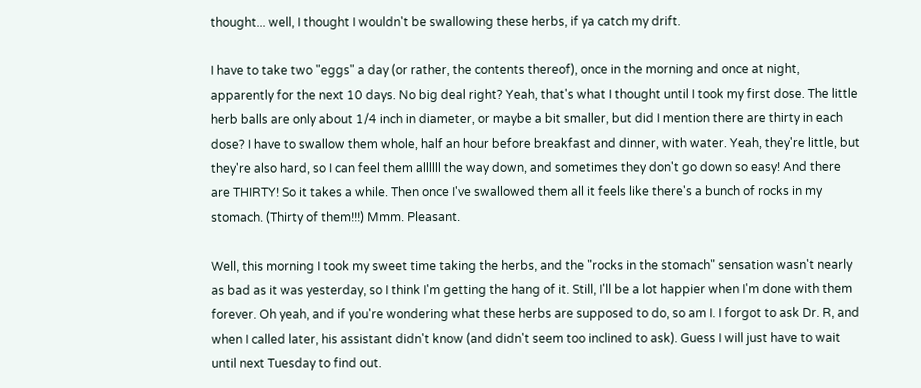thought... well, I thought I wouldn't be swallowing these herbs, if ya catch my drift.

I have to take two "eggs" a day (or rather, the contents thereof), once in the morning and once at night, apparently for the next 10 days. No big deal right? Yeah, that's what I thought until I took my first dose. The little herb balls are only about 1/4 inch in diameter, or maybe a bit smaller, but did I mention there are thirty in each dose? I have to swallow them whole, half an hour before breakfast and dinner, with water. Yeah, they're little, but they're also hard, so I can feel them allllll the way down, and sometimes they don't go down so easy! And there are THIRTY! So it takes a while. Then once I've swallowed them all it feels like there's a bunch of rocks in my stomach. (Thirty of them!!!) Mmm. Pleasant.

Well, this morning I took my sweet time taking the herbs, and the "rocks in the stomach" sensation wasn't nearly as bad as it was yesterday, so I think I'm getting the hang of it. Still, I'll be a lot happier when I'm done with them forever. Oh yeah, and if you're wondering what these herbs are supposed to do, so am I. I forgot to ask Dr. R, and when I called later, his assistant didn't know (and didn't seem too inclined to ask). Guess I will just have to wait until next Tuesday to find out.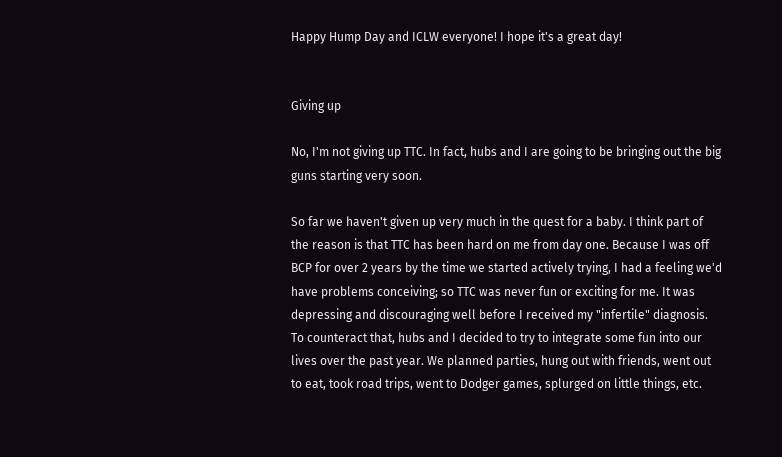Happy Hump Day and ICLW everyone! I hope it's a great day!


Giving up

No, I'm not giving up TTC. In fact, hubs and I are going to be bringing out the big guns starting very soon.

So far we haven't given up very much in the quest for a baby. I think part of the reason is that TTC has been hard on me from day one. Because I was off BCP for over 2 years by the time we started actively trying, I had a feeling we'd have problems conceiving; so TTC was never fun or exciting for me. It was depressing and discouraging well before I received my "infertile" diagnosis. To counteract that, hubs and I decided to try to integrate some fun into our lives over the past year. We planned parties, hung out with friends, went out to eat, took road trips, went to Dodger games, splurged on little things, etc.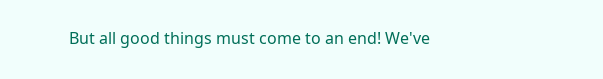But all good things must come to an end! We've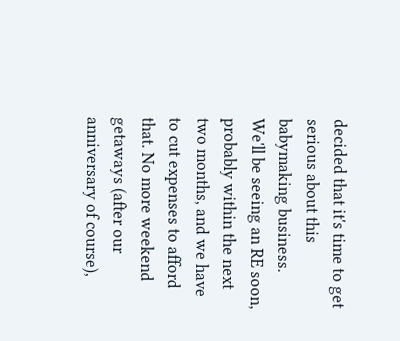decided that it's time to get serious about this babymaking business. We'll be seeing an RE soon, probably within the next two months, and we have to cut expenses to afford that. No more weekend getaways (after our anniversary of course),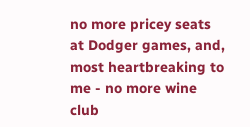no more pricey seats at Dodger games, and, most heartbreaking to me - no more wine club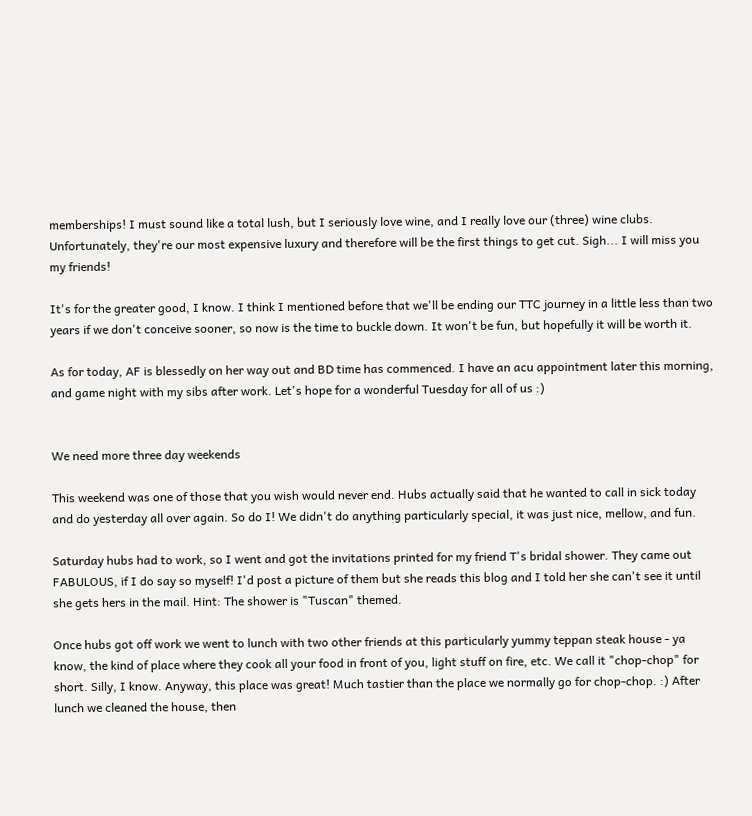memberships! I must sound like a total lush, but I seriously love wine, and I really love our (three) wine clubs. Unfortunately, they're our most expensive luxury and therefore will be the first things to get cut. Sigh... I will miss you my friends!

It's for the greater good, I know. I think I mentioned before that we'll be ending our TTC journey in a little less than two years if we don't conceive sooner, so now is the time to buckle down. It won't be fun, but hopefully it will be worth it.

As for today, AF is blessedly on her way out and BD time has commenced. I have an acu appointment later this morning, and game night with my sibs after work. Let's hope for a wonderful Tuesday for all of us :)


We need more three day weekends

This weekend was one of those that you wish would never end. Hubs actually said that he wanted to call in sick today and do yesterday all over again. So do I! We didn't do anything particularly special, it was just nice, mellow, and fun.

Saturday hubs had to work, so I went and got the invitations printed for my friend T's bridal shower. They came out FABULOUS, if I do say so myself! I'd post a picture of them but she reads this blog and I told her she can't see it until she gets hers in the mail. Hint: The shower is "Tuscan" themed.

Once hubs got off work we went to lunch with two other friends at this particularly yummy teppan steak house - ya know, the kind of place where they cook all your food in front of you, light stuff on fire, etc. We call it "chop-chop" for short. Silly, I know. Anyway, this place was great! Much tastier than the place we normally go for chop-chop. :) After lunch we cleaned the house, then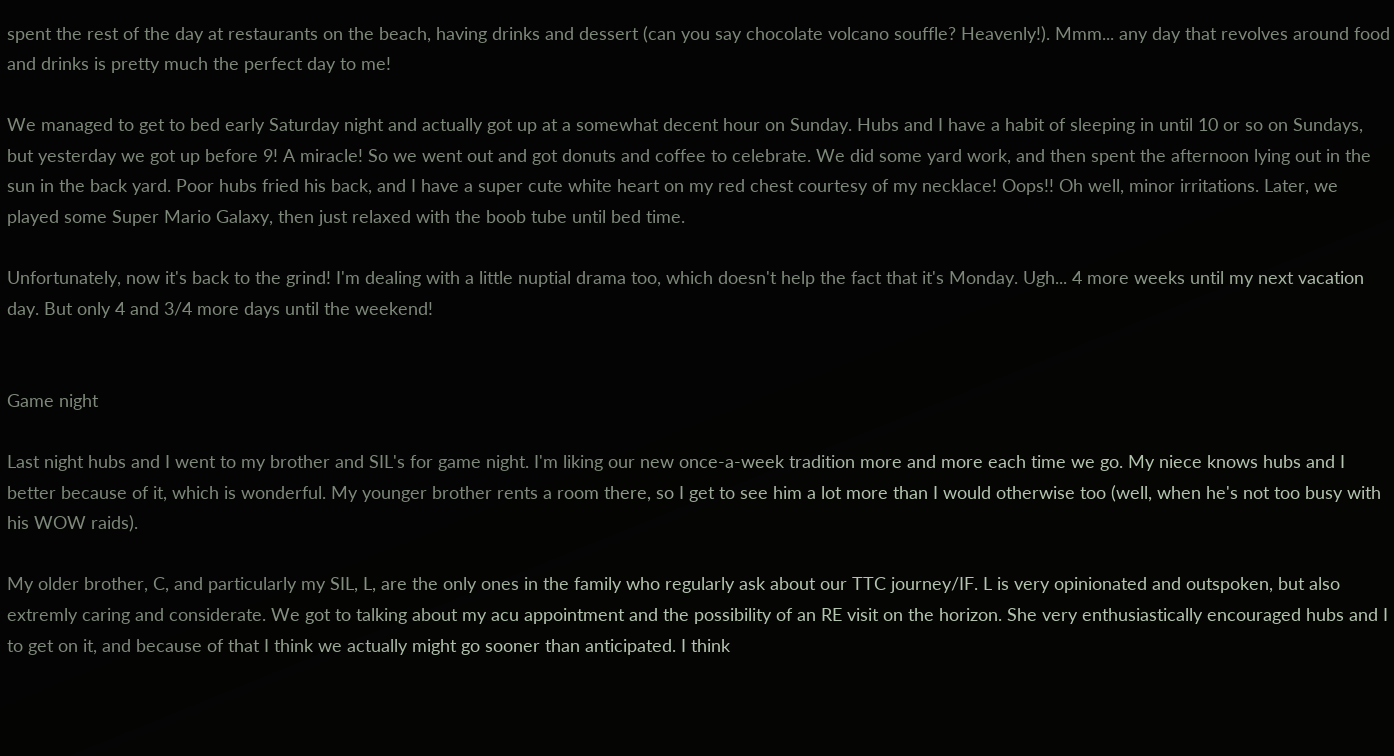spent the rest of the day at restaurants on the beach, having drinks and dessert (can you say chocolate volcano souffle? Heavenly!). Mmm... any day that revolves around food and drinks is pretty much the perfect day to me!

We managed to get to bed early Saturday night and actually got up at a somewhat decent hour on Sunday. Hubs and I have a habit of sleeping in until 10 or so on Sundays, but yesterday we got up before 9! A miracle! So we went out and got donuts and coffee to celebrate. We did some yard work, and then spent the afternoon lying out in the sun in the back yard. Poor hubs fried his back, and I have a super cute white heart on my red chest courtesy of my necklace! Oops!! Oh well, minor irritations. Later, we played some Super Mario Galaxy, then just relaxed with the boob tube until bed time.

Unfortunately, now it's back to the grind! I'm dealing with a little nuptial drama too, which doesn't help the fact that it's Monday. Ugh... 4 more weeks until my next vacation day. But only 4 and 3/4 more days until the weekend!


Game night

Last night hubs and I went to my brother and SIL's for game night. I'm liking our new once-a-week tradition more and more each time we go. My niece knows hubs and I better because of it, which is wonderful. My younger brother rents a room there, so I get to see him a lot more than I would otherwise too (well, when he's not too busy with his WOW raids).

My older brother, C, and particularly my SIL, L, are the only ones in the family who regularly ask about our TTC journey/IF. L is very opinionated and outspoken, but also extremly caring and considerate. We got to talking about my acu appointment and the possibility of an RE visit on the horizon. She very enthusiastically encouraged hubs and I to get on it, and because of that I think we actually might go sooner than anticipated. I think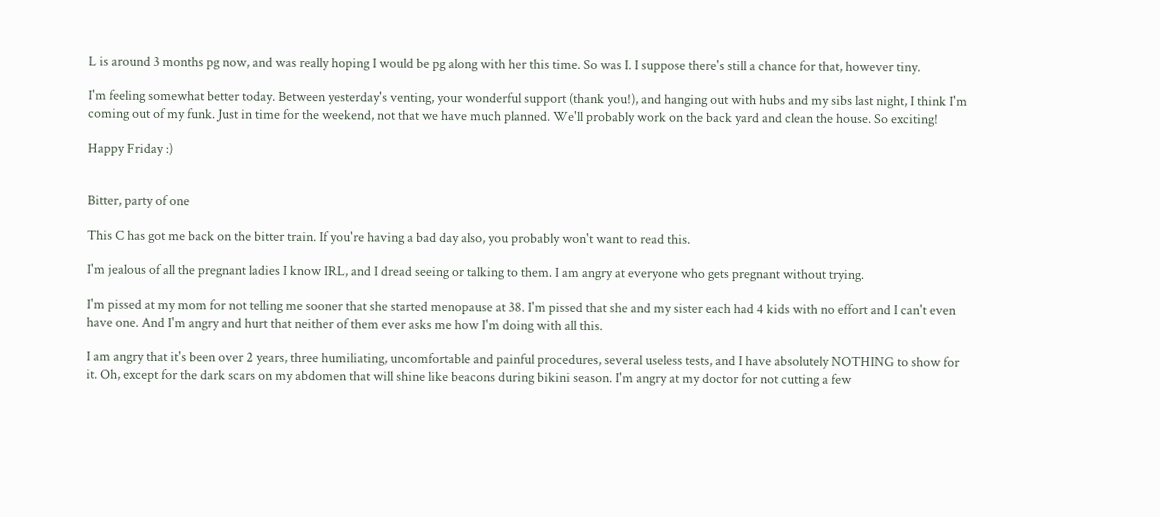L is around 3 months pg now, and was really hoping I would be pg along with her this time. So was I. I suppose there's still a chance for that, however tiny.

I'm feeling somewhat better today. Between yesterday's venting, your wonderful support (thank you!), and hanging out with hubs and my sibs last night, I think I'm coming out of my funk. Just in time for the weekend, not that we have much planned. We'll probably work on the back yard and clean the house. So exciting!

Happy Friday :)


Bitter, party of one

This C has got me back on the bitter train. If you're having a bad day also, you probably won't want to read this.

I'm jealous of all the pregnant ladies I know IRL, and I dread seeing or talking to them. I am angry at everyone who gets pregnant without trying.

I'm pissed at my mom for not telling me sooner that she started menopause at 38. I'm pissed that she and my sister each had 4 kids with no effort and I can't even have one. And I'm angry and hurt that neither of them ever asks me how I'm doing with all this.

I am angry that it's been over 2 years, three humiliating, uncomfortable and painful procedures, several useless tests, and I have absolutely NOTHING to show for it. Oh, except for the dark scars on my abdomen that will shine like beacons during bikini season. I'm angry at my doctor for not cutting a few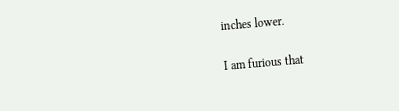inches lower.

I am furious that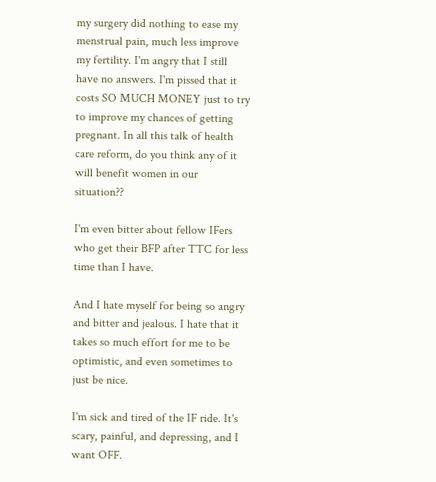my surgery did nothing to ease my menstrual pain, much less improve my fertility. I'm angry that I still have no answers. I'm pissed that it costs SO MUCH MONEY just to try to improve my chances of getting pregnant. In all this talk of health care reform, do you think any of it will benefit women in our situation??

I'm even bitter about fellow IFers who get their BFP after TTC for less time than I have.

And I hate myself for being so angry and bitter and jealous. I hate that it takes so much effort for me to be optimistic, and even sometimes to just be nice.

I'm sick and tired of the IF ride. It's scary, painful, and depressing, and I want OFF.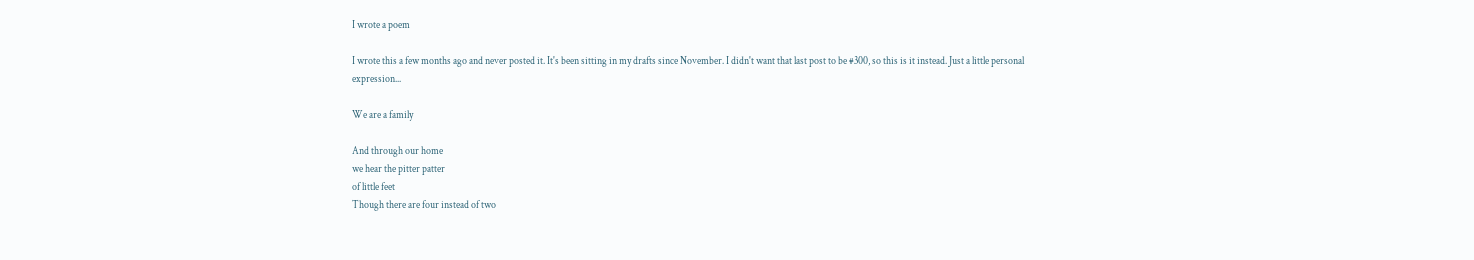I wrote a poem

I wrote this a few months ago and never posted it. It's been sitting in my drafts since November. I didn't want that last post to be #300, so this is it instead. Just a little personal expression...

We are a family

And through our home
we hear the pitter patter
of little feet
Though there are four instead of two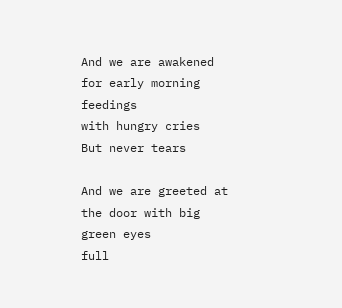And we are awakened for early morning feedings
with hungry cries
But never tears

And we are greeted at the door with big green eyes
full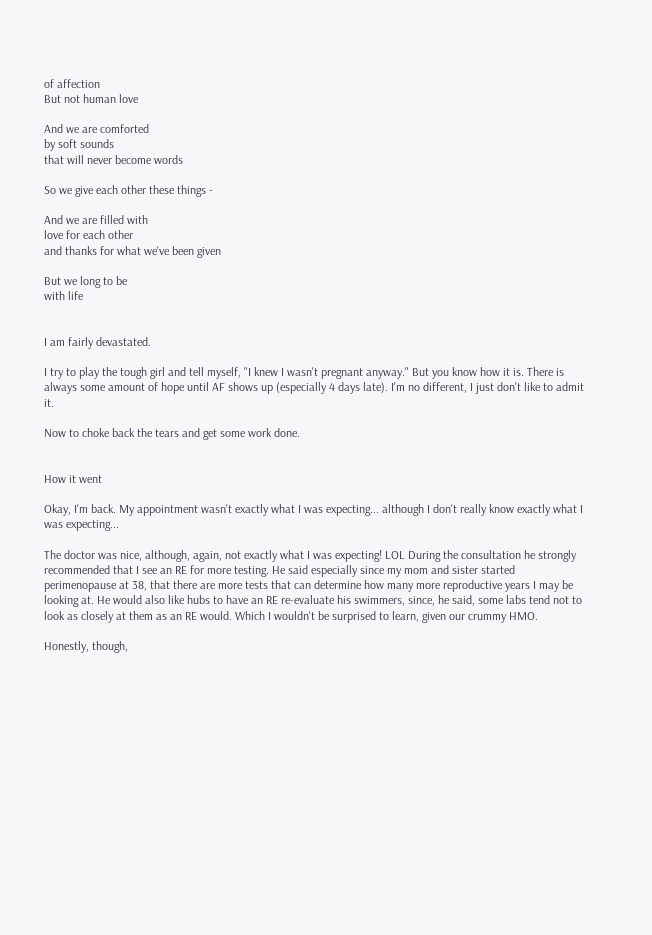of affection
But not human love

And we are comforted
by soft sounds
that will never become words

So we give each other these things -

And we are filled with
love for each other
and thanks for what we've been given

But we long to be
with life


I am fairly devastated.

I try to play the tough girl and tell myself, "I knew I wasn't pregnant anyway." But you know how it is. There is always some amount of hope until AF shows up (especially 4 days late). I'm no different, I just don't like to admit it.

Now to choke back the tears and get some work done.


How it went

Okay, I'm back. My appointment wasn't exactly what I was expecting... although I don't really know exactly what I was expecting...

The doctor was nice, although, again, not exactly what I was expecting! LOL During the consultation he strongly recommended that I see an RE for more testing. He said especially since my mom and sister started perimenopause at 38, that there are more tests that can determine how many more reproductive years I may be looking at. He would also like hubs to have an RE re-evaluate his swimmers, since, he said, some labs tend not to look as closely at them as an RE would. Which I wouldn't be surprised to learn, given our crummy HMO.

Honestly, though,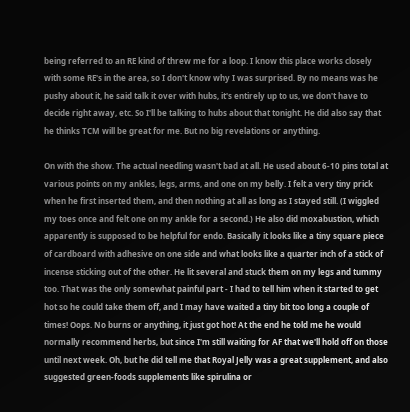being referred to an RE kind of threw me for a loop. I know this place works closely with some RE's in the area, so I don't know why I was surprised. By no means was he pushy about it, he said talk it over with hubs, it's entirely up to us, we don't have to decide right away, etc. So I'll be talking to hubs about that tonight. He did also say that he thinks TCM will be great for me. But no big revelations or anything.

On with the show. The actual needling wasn't bad at all. He used about 6-10 pins total at various points on my ankles, legs, arms, and one on my belly. I felt a very tiny prick when he first inserted them, and then nothing at all as long as I stayed still. (I wiggled my toes once and felt one on my ankle for a second.) He also did moxabustion, which apparently is supposed to be helpful for endo. Basically it looks like a tiny square piece of cardboard with adhesive on one side and what looks like a quarter inch of a stick of incense sticking out of the other. He lit several and stuck them on my legs and tummy too. That was the only somewhat painful part - I had to tell him when it started to get hot so he could take them off, and I may have waited a tiny bit too long a couple of times! Oops. No burns or anything, it just got hot! At the end he told me he would normally recommend herbs, but since I'm still waiting for AF that we'll hold off on those until next week. Oh, but he did tell me that Royal Jelly was a great supplement, and also suggested green-foods supplements like spirulina or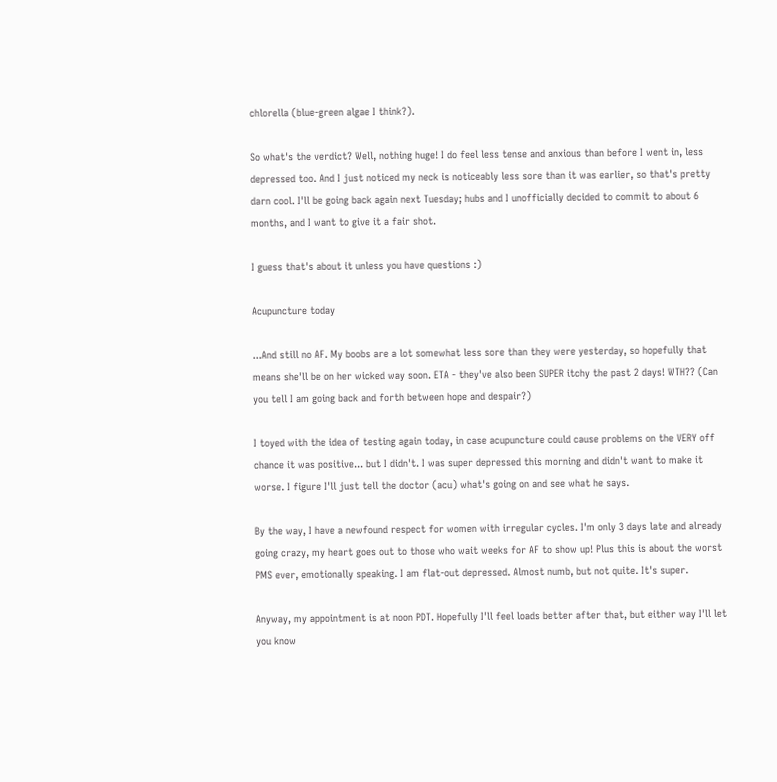chlorella (blue-green algae I think?).

So what's the verdict? Well, nothing huge! I do feel less tense and anxious than before I went in, less depressed too. And I just noticed my neck is noticeably less sore than it was earlier, so that's pretty darn cool. I'll be going back again next Tuesday; hubs and I unofficially decided to commit to about 6 months, and I want to give it a fair shot.

I guess that's about it unless you have questions :)

Acupuncture today

...And still no AF. My boobs are a lot somewhat less sore than they were yesterday, so hopefully that means she'll be on her wicked way soon. ETA - they've also been SUPER itchy the past 2 days! WTH?? (Can you tell I am going back and forth between hope and despair?)

I toyed with the idea of testing again today, in case acupuncture could cause problems on the VERY off chance it was positive... but I didn't. I was super depressed this morning and didn't want to make it worse. I figure I'll just tell the doctor (acu) what's going on and see what he says.

By the way, I have a newfound respect for women with irregular cycles. I'm only 3 days late and already going crazy, my heart goes out to those who wait weeks for AF to show up! Plus this is about the worst PMS ever, emotionally speaking. I am flat-out depressed. Almost numb, but not quite. It's super.

Anyway, my appointment is at noon PDT. Hopefully I'll feel loads better after that, but either way I'll let you know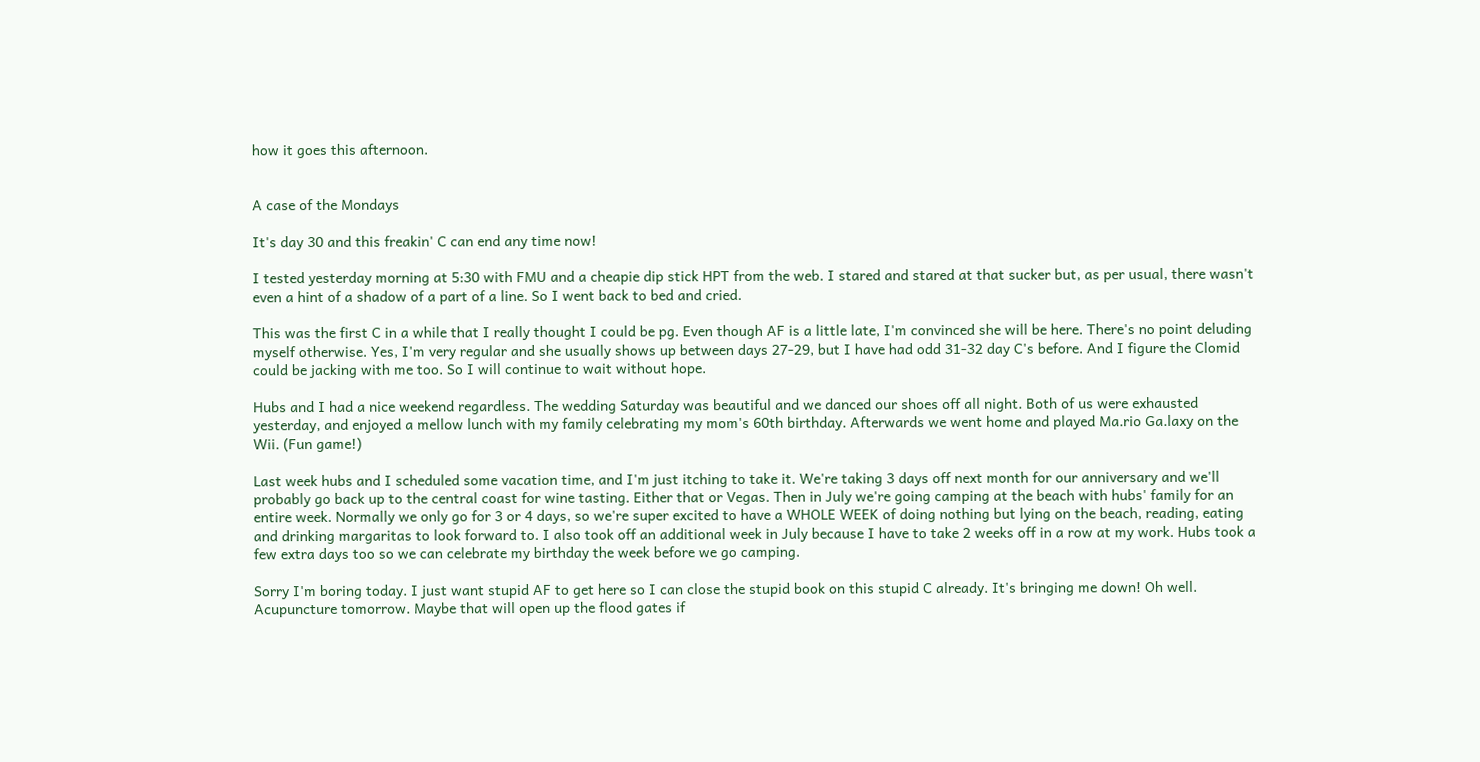how it goes this afternoon.


A case of the Mondays

It's day 30 and this freakin' C can end any time now!

I tested yesterday morning at 5:30 with FMU and a cheapie dip stick HPT from the web. I stared and stared at that sucker but, as per usual, there wasn't even a hint of a shadow of a part of a line. So I went back to bed and cried.

This was the first C in a while that I really thought I could be pg. Even though AF is a little late, I'm convinced she will be here. There's no point deluding myself otherwise. Yes, I'm very regular and she usually shows up between days 27-29, but I have had odd 31-32 day C's before. And I figure the Clomid could be jacking with me too. So I will continue to wait without hope.

Hubs and I had a nice weekend regardless. The wedding Saturday was beautiful and we danced our shoes off all night. Both of us were exhausted yesterday, and enjoyed a mellow lunch with my family celebrating my mom's 60th birthday. Afterwards we went home and played Ma.rio Ga.laxy on the Wii. (Fun game!)

Last week hubs and I scheduled some vacation time, and I'm just itching to take it. We're taking 3 days off next month for our anniversary and we'll probably go back up to the central coast for wine tasting. Either that or Vegas. Then in July we're going camping at the beach with hubs' family for an entire week. Normally we only go for 3 or 4 days, so we're super excited to have a WHOLE WEEK of doing nothing but lying on the beach, reading, eating and drinking margaritas to look forward to. I also took off an additional week in July because I have to take 2 weeks off in a row at my work. Hubs took a few extra days too so we can celebrate my birthday the week before we go camping.

Sorry I'm boring today. I just want stupid AF to get here so I can close the stupid book on this stupid C already. It's bringing me down! Oh well. Acupuncture tomorrow. Maybe that will open up the flood gates if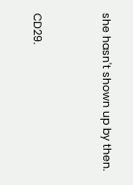she hasn't shown up by then.



CD29.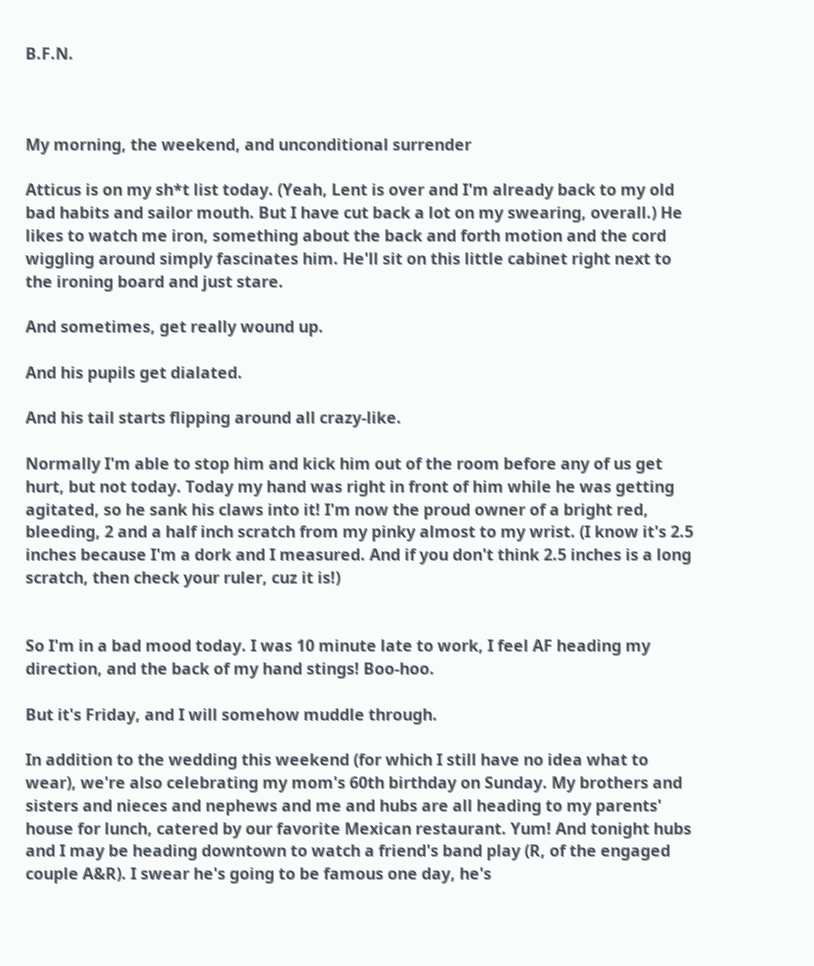B.F.N.



My morning, the weekend, and unconditional surrender

Atticus is on my sh*t list today. (Yeah, Lent is over and I'm already back to my old bad habits and sailor mouth. But I have cut back a lot on my swearing, overall.) He likes to watch me iron, something about the back and forth motion and the cord wiggling around simply fascinates him. He'll sit on this little cabinet right next to the ironing board and just stare.

And sometimes, get really wound up.

And his pupils get dialated.

And his tail starts flipping around all crazy-like.

Normally I'm able to stop him and kick him out of the room before any of us get hurt, but not today. Today my hand was right in front of him while he was getting agitated, so he sank his claws into it! I'm now the proud owner of a bright red, bleeding, 2 and a half inch scratch from my pinky almost to my wrist. (I know it's 2.5 inches because I'm a dork and I measured. And if you don't think 2.5 inches is a long scratch, then check your ruler, cuz it is!)


So I'm in a bad mood today. I was 10 minute late to work, I feel AF heading my direction, and the back of my hand stings! Boo-hoo.

But it's Friday, and I will somehow muddle through.

In addition to the wedding this weekend (for which I still have no idea what to wear), we're also celebrating my mom's 60th birthday on Sunday. My brothers and sisters and nieces and nephews and me and hubs are all heading to my parents' house for lunch, catered by our favorite Mexican restaurant. Yum! And tonight hubs and I may be heading downtown to watch a friend's band play (R, of the engaged couple A&R). I swear he's going to be famous one day, he's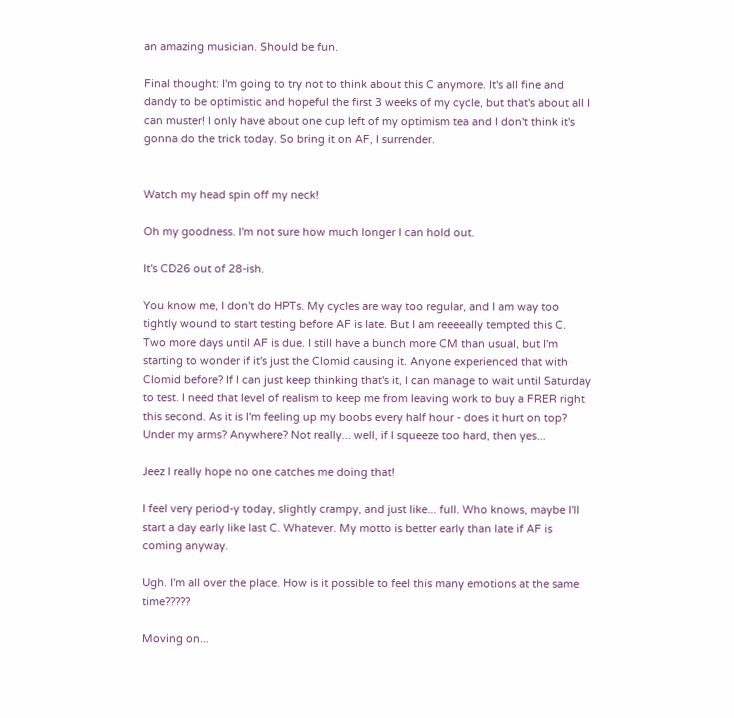an amazing musician. Should be fun.

Final thought: I'm going to try not to think about this C anymore. It's all fine and dandy to be optimistic and hopeful the first 3 weeks of my cycle, but that's about all I can muster! I only have about one cup left of my optimism tea and I don't think it's gonna do the trick today. So bring it on AF, I surrender.


Watch my head spin off my neck!

Oh my goodness. I'm not sure how much longer I can hold out.

It's CD26 out of 28-ish.

You know me, I don't do HPTs. My cycles are way too regular, and I am way too tightly wound to start testing before AF is late. But I am reeeeally tempted this C. Two more days until AF is due. I still have a bunch more CM than usual, but I'm starting to wonder if it's just the Clomid causing it. Anyone experienced that with Clomid before? If I can just keep thinking that's it, I can manage to wait until Saturday to test. I need that level of realism to keep me from leaving work to buy a FRER right this second. As it is I'm feeling up my boobs every half hour - does it hurt on top? Under my arms? Anywhere? Not really... well, if I squeeze too hard, then yes...

Jeez I really hope no one catches me doing that!

I feel very period-y today, slightly crampy, and just like... full. Who knows, maybe I'll start a day early like last C. Whatever. My motto is better early than late if AF is coming anyway.

Ugh. I'm all over the place. How is it possible to feel this many emotions at the same time?????

Moving on...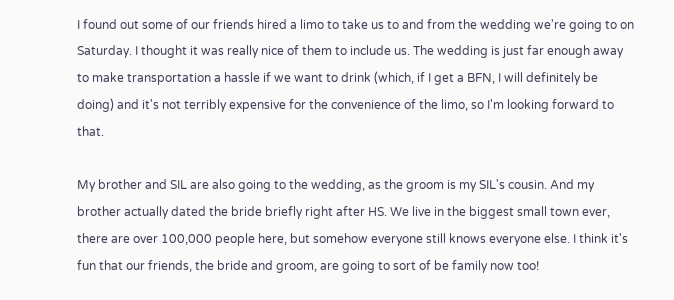I found out some of our friends hired a limo to take us to and from the wedding we're going to on Saturday. I thought it was really nice of them to include us. The wedding is just far enough away to make transportation a hassle if we want to drink (which, if I get a BFN, I will definitely be doing) and it's not terribly expensive for the convenience of the limo, so I'm looking forward to that.

My brother and SIL are also going to the wedding, as the groom is my SIL's cousin. And my brother actually dated the bride briefly right after HS. We live in the biggest small town ever, there are over 100,000 people here, but somehow everyone still knows everyone else. I think it's fun that our friends, the bride and groom, are going to sort of be family now too!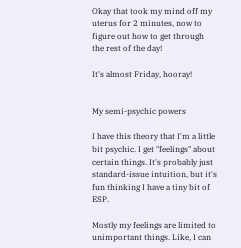Okay that took my mind off my uterus for 2 minutes, now to figure out how to get through the rest of the day!

It's almost Friday, hooray!


My semi-psychic powers

I have this theory that I'm a little bit psychic. I get "feelings" about certain things. It's probably just standard-issue intuition, but it's fun thinking I have a tiny bit of ESP.

Mostly my feelings are limited to unimportant things. Like, I can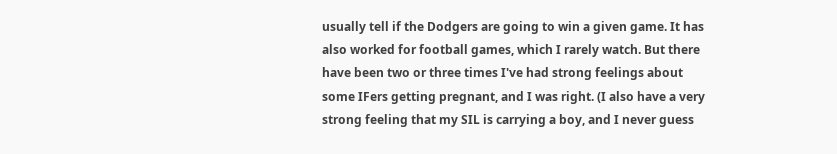usually tell if the Dodgers are going to win a given game. It has also worked for football games, which I rarely watch. But there have been two or three times I've had strong feelings about some IFers getting pregnant, and I was right. (I also have a very strong feeling that my SIL is carrying a boy, and I never guess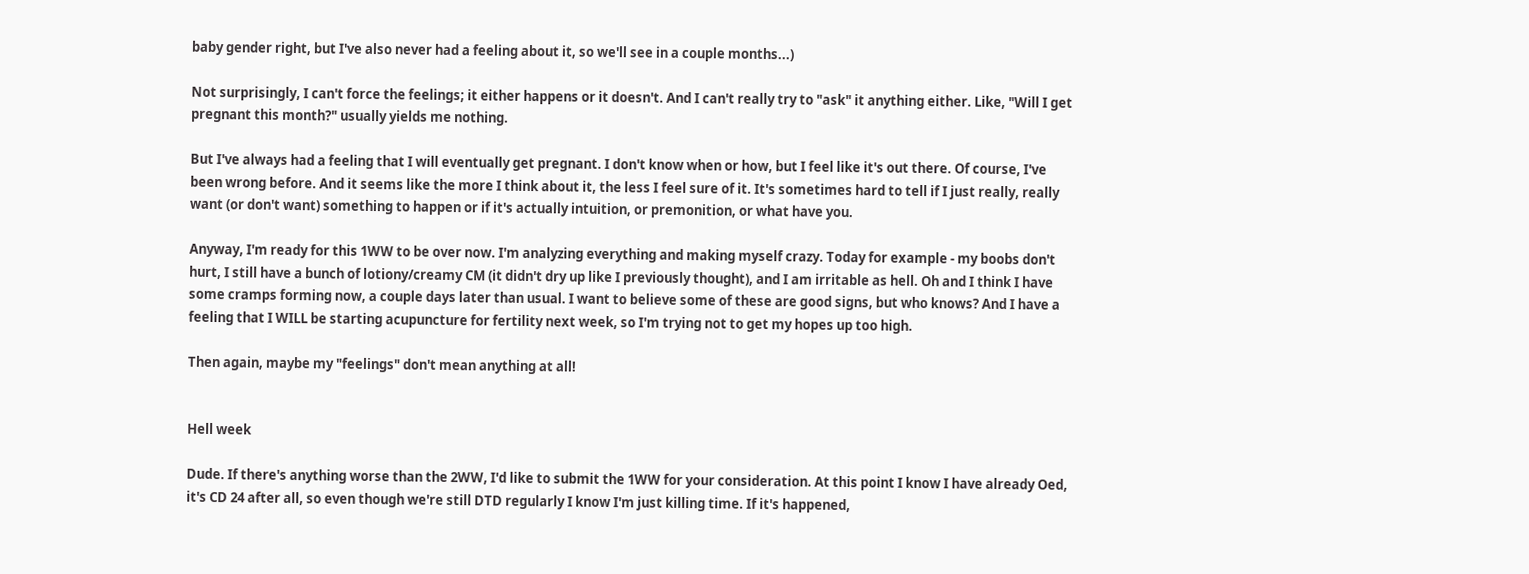baby gender right, but I've also never had a feeling about it, so we'll see in a couple months...)

Not surprisingly, I can't force the feelings; it either happens or it doesn't. And I can't really try to "ask" it anything either. Like, "Will I get pregnant this month?" usually yields me nothing.

But I've always had a feeling that I will eventually get pregnant. I don't know when or how, but I feel like it's out there. Of course, I've been wrong before. And it seems like the more I think about it, the less I feel sure of it. It's sometimes hard to tell if I just really, really want (or don't want) something to happen or if it's actually intuition, or premonition, or what have you.

Anyway, I'm ready for this 1WW to be over now. I'm analyzing everything and making myself crazy. Today for example - my boobs don't hurt, I still have a bunch of lotiony/creamy CM (it didn't dry up like I previously thought), and I am irritable as hell. Oh and I think I have some cramps forming now, a couple days later than usual. I want to believe some of these are good signs, but who knows? And I have a feeling that I WILL be starting acupuncture for fertility next week, so I'm trying not to get my hopes up too high.

Then again, maybe my "feelings" don't mean anything at all!


Hell week

Dude. If there's anything worse than the 2WW, I'd like to submit the 1WW for your consideration. At this point I know I have already Oed, it's CD 24 after all, so even though we're still DTD regularly I know I'm just killing time. If it's happened,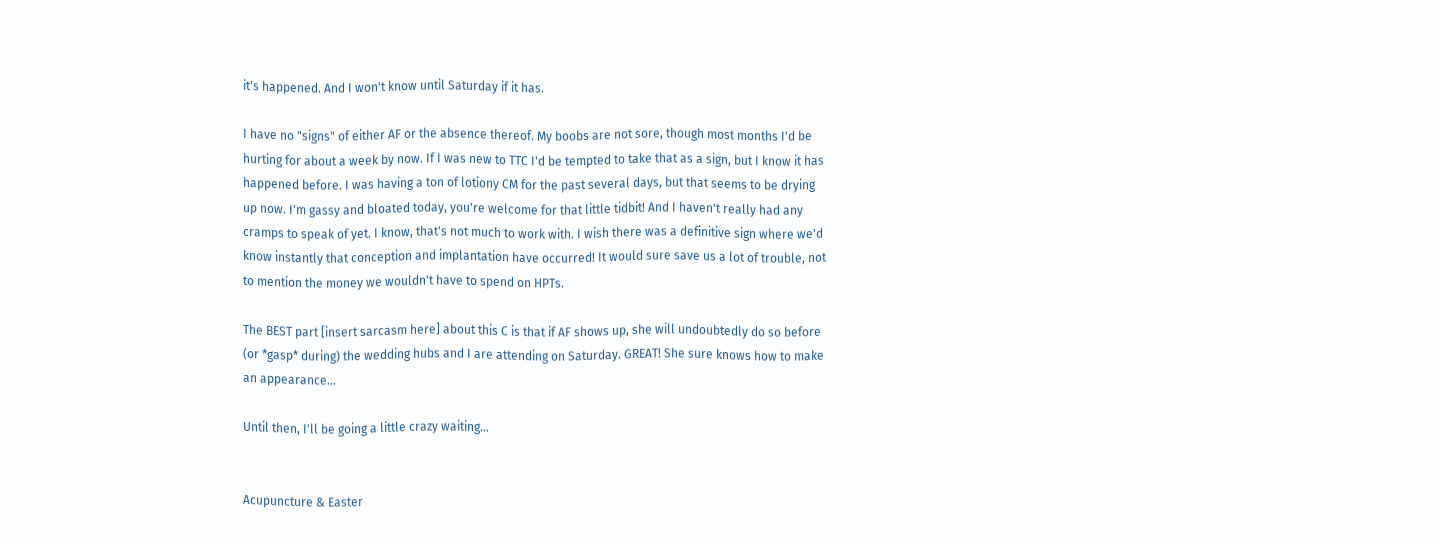it's happened. And I won't know until Saturday if it has.

I have no "signs" of either AF or the absence thereof. My boobs are not sore, though most months I'd be hurting for about a week by now. If I was new to TTC I'd be tempted to take that as a sign, but I know it has happened before. I was having a ton of lotiony CM for the past several days, but that seems to be drying up now. I'm gassy and bloated today, you're welcome for that little tidbit! And I haven't really had any cramps to speak of yet. I know, that's not much to work with. I wish there was a definitive sign where we'd know instantly that conception and implantation have occurred! It would sure save us a lot of trouble, not to mention the money we wouldn't have to spend on HPTs.

The BEST part [insert sarcasm here] about this C is that if AF shows up, she will undoubtedly do so before (or *gasp* during) the wedding hubs and I are attending on Saturday. GREAT! She sure knows how to make an appearance...

Until then, I'll be going a little crazy waiting...


Acupuncture & Easter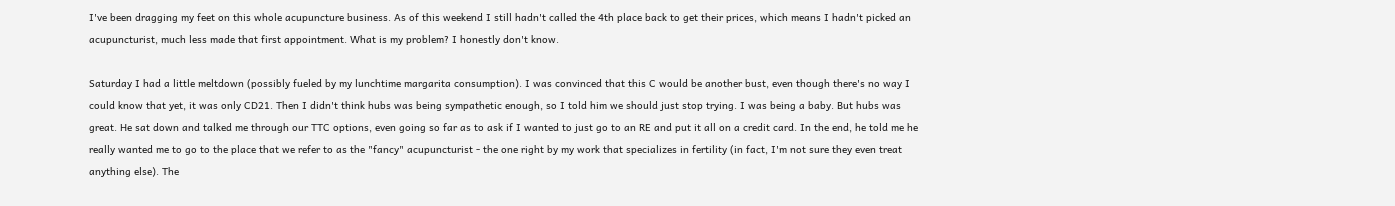I've been dragging my feet on this whole acupuncture business. As of this weekend I still hadn't called the 4th place back to get their prices, which means I hadn't picked an acupuncturist, much less made that first appointment. What is my problem? I honestly don't know.

Saturday I had a little meltdown (possibly fueled by my lunchtime margarita consumption). I was convinced that this C would be another bust, even though there's no way I could know that yet, it was only CD21. Then I didn't think hubs was being sympathetic enough, so I told him we should just stop trying. I was being a baby. But hubs was great. He sat down and talked me through our TTC options, even going so far as to ask if I wanted to just go to an RE and put it all on a credit card. In the end, he told me he really wanted me to go to the place that we refer to as the "fancy" acupuncturist - the one right by my work that specializes in fertility (in fact, I'm not sure they even treat anything else). The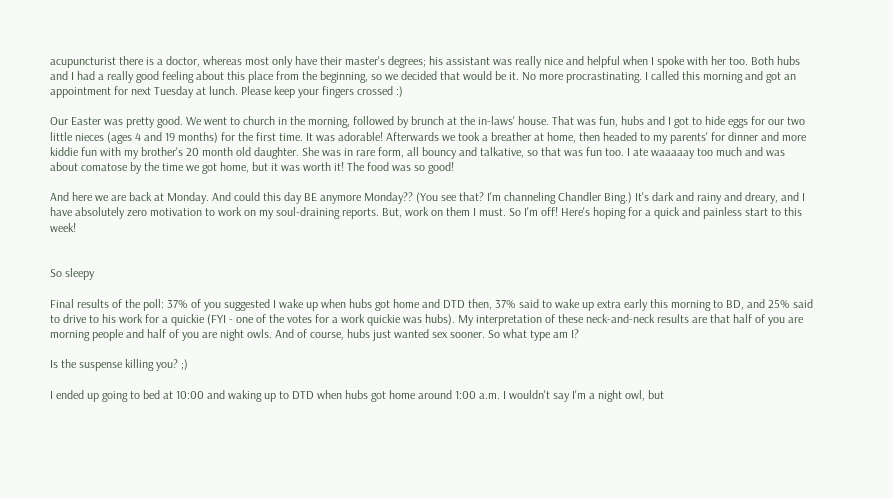acupuncturist there is a doctor, whereas most only have their master's degrees; his assistant was really nice and helpful when I spoke with her too. Both hubs and I had a really good feeling about this place from the beginning, so we decided that would be it. No more procrastinating. I called this morning and got an appointment for next Tuesday at lunch. Please keep your fingers crossed :)

Our Easter was pretty good. We went to church in the morning, followed by brunch at the in-laws' house. That was fun, hubs and I got to hide eggs for our two little nieces (ages 4 and 19 months) for the first time. It was adorable! Afterwards we took a breather at home, then headed to my parents' for dinner and more kiddie fun with my brother's 20 month old daughter. She was in rare form, all bouncy and talkative, so that was fun too. I ate waaaaay too much and was about comatose by the time we got home, but it was worth it! The food was so good!

And here we are back at Monday. And could this day BE anymore Monday?? (You see that? I'm channeling Chandler Bing.) It's dark and rainy and dreary, and I have absolutely zero motivation to work on my soul-draining reports. But, work on them I must. So I'm off! Here's hoping for a quick and painless start to this week!


So sleepy

Final results of the poll: 37% of you suggested I wake up when hubs got home and DTD then, 37% said to wake up extra early this morning to BD, and 25% said to drive to his work for a quickie (FYI - one of the votes for a work quickie was hubs). My interpretation of these neck-and-neck results are that half of you are morning people and half of you are night owls. And of course, hubs just wanted sex sooner. So what type am I?

Is the suspense killing you? ;)

I ended up going to bed at 10:00 and waking up to DTD when hubs got home around 1:00 a.m. I wouldn't say I'm a night owl, but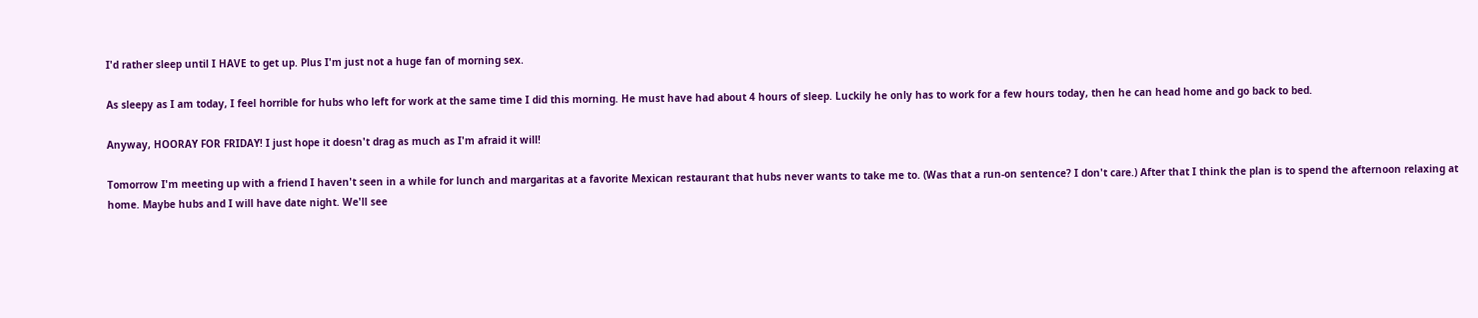I'd rather sleep until I HAVE to get up. Plus I'm just not a huge fan of morning sex.

As sleepy as I am today, I feel horrible for hubs who left for work at the same time I did this morning. He must have had about 4 hours of sleep. Luckily he only has to work for a few hours today, then he can head home and go back to bed.

Anyway, HOORAY FOR FRIDAY! I just hope it doesn't drag as much as I'm afraid it will!

Tomorrow I'm meeting up with a friend I haven't seen in a while for lunch and margaritas at a favorite Mexican restaurant that hubs never wants to take me to. (Was that a run-on sentence? I don't care.) After that I think the plan is to spend the afternoon relaxing at home. Maybe hubs and I will have date night. We'll see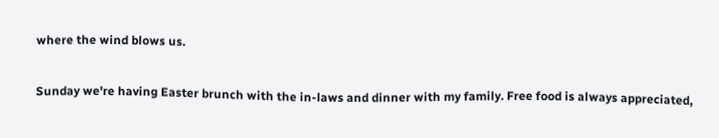where the wind blows us.

Sunday we're having Easter brunch with the in-laws and dinner with my family. Free food is always appreciated,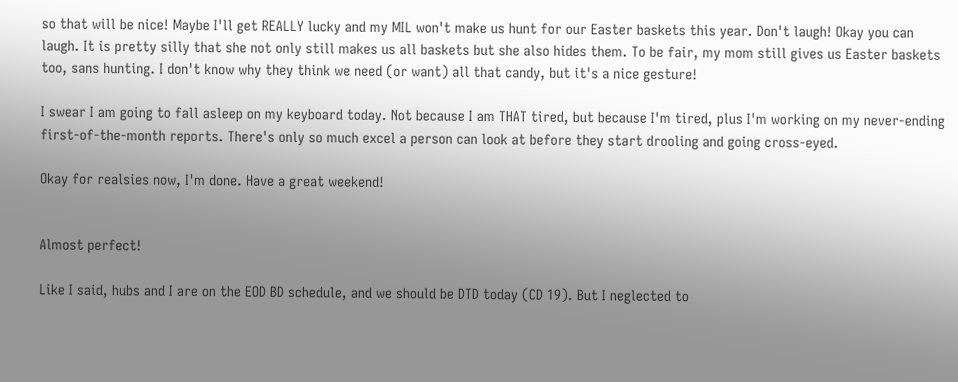so that will be nice! Maybe I'll get REALLY lucky and my MIL won't make us hunt for our Easter baskets this year. Don't laugh! Okay you can laugh. It is pretty silly that she not only still makes us all baskets but she also hides them. To be fair, my mom still gives us Easter baskets too, sans hunting. I don't know why they think we need (or want) all that candy, but it's a nice gesture!

I swear I am going to fall asleep on my keyboard today. Not because I am THAT tired, but because I'm tired, plus I'm working on my never-ending first-of-the-month reports. There's only so much excel a person can look at before they start drooling and going cross-eyed.

Okay for realsies now, I'm done. Have a great weekend!


Almost perfect!

Like I said, hubs and I are on the EOD BD schedule, and we should be DTD today (CD 19). But I neglected to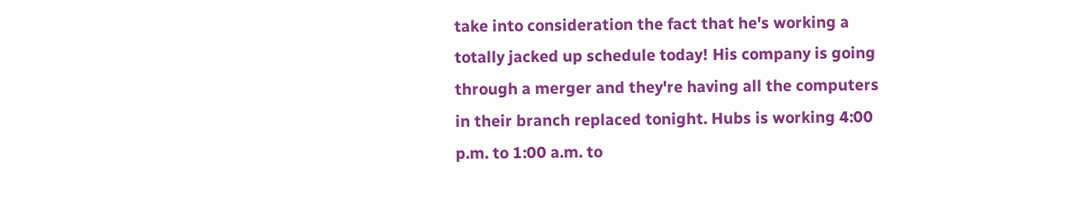take into consideration the fact that he's working a totally jacked up schedule today! His company is going through a merger and they're having all the computers in their branch replaced tonight. Hubs is working 4:00 p.m. to 1:00 a.m. to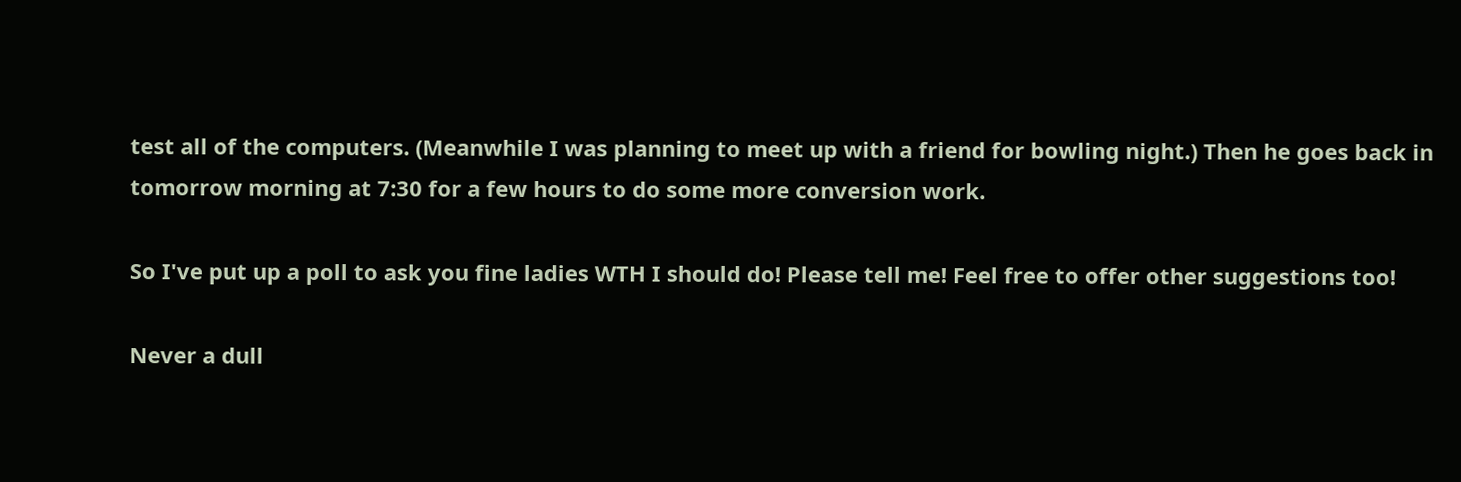test all of the computers. (Meanwhile I was planning to meet up with a friend for bowling night.) Then he goes back in tomorrow morning at 7:30 for a few hours to do some more conversion work.

So I've put up a poll to ask you fine ladies WTH I should do! Please tell me! Feel free to offer other suggestions too!

Never a dull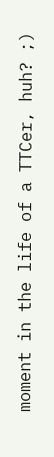moment in the life of a TTCer, huh? ;)